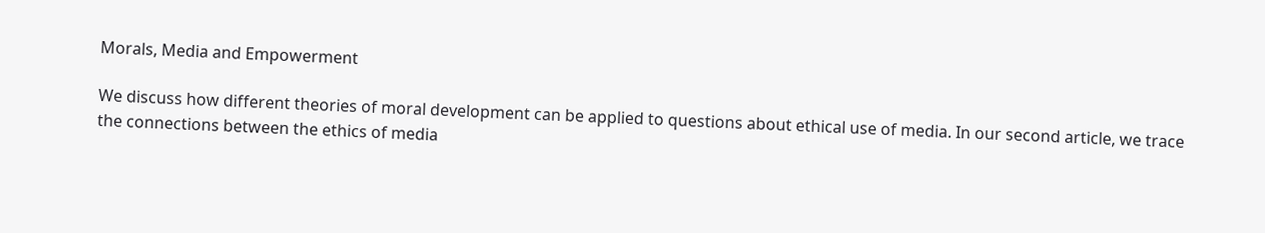Morals, Media and Empowerment

We discuss how different theories of moral development can be applied to questions about ethical use of media. In our second article, we trace the connections between the ethics of media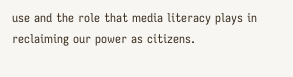use and the role that media literacy plays in reclaiming our power as citizens.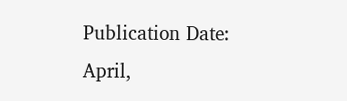Publication Date:
April,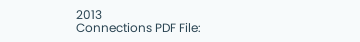2013
Connections PDF File: